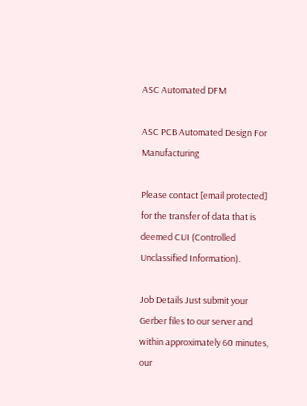ASC Automated DFM

ASC PCB Automated Design For Manufacturing

Please contact [email protected] for the transfer of data that is deemed CUI (Controlled Unclassified Information).

Job Details Just submit your Gerber files to our server and within approximately 60 minutes, our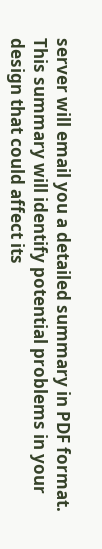server will email you a detailed summary in PDF format. This summary will identify potential problems in your design that could affect its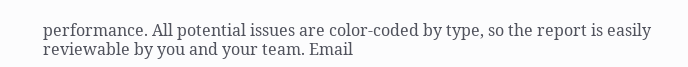performance. All potential issues are color-coded by type, so the report is easily reviewable by you and your team. Email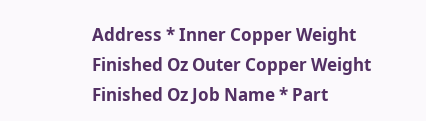Address * Inner Copper Weight Finished Oz Outer Copper Weight Finished Oz Job Name * Part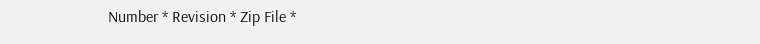Number * Revision * Zip File *